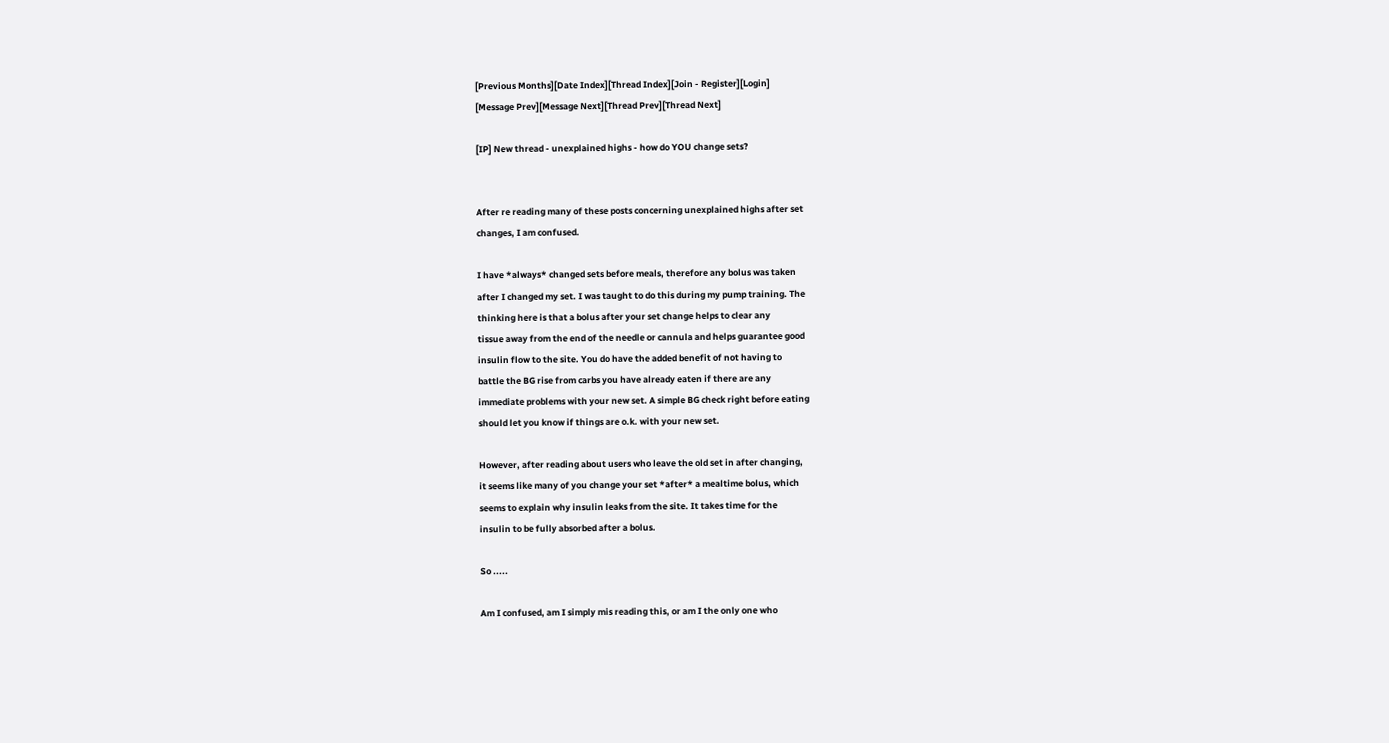[Previous Months][Date Index][Thread Index][Join - Register][Login]
[Message Prev][Message Next][Thread Prev][Thread Next]

[IP] New thread - unexplained highs - how do YOU change sets?


After re reading many of these posts concerning unexplained highs after set
changes, I am confused.

I have *always* changed sets before meals, therefore any bolus was taken
after I changed my set. I was taught to do this during my pump training. The
thinking here is that a bolus after your set change helps to clear any
tissue away from the end of the needle or cannula and helps guarantee good
insulin flow to the site. You do have the added benefit of not having to
battle the BG rise from carbs you have already eaten if there are any
immediate problems with your new set. A simple BG check right before eating
should let you know if things are o.k. with your new set.

However, after reading about users who leave the old set in after changing,
it seems like many of you change your set *after* a mealtime bolus, which
seems to explain why insulin leaks from the site. It takes time for the
insulin to be fully absorbed after a bolus.

So .....

Am I confused, am I simply mis reading this, or am I the only one who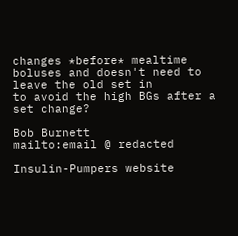changes *before* mealtime boluses and doesn't need to leave the old set in
to avoid the high BGs after a set change?

Bob Burnett
mailto:email @ redacted

Insulin-Pumpers website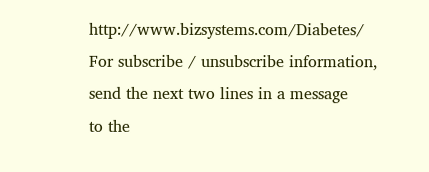http://www.bizsystems.com/Diabetes/
For subscribe / unsubscribe information,
send the next two lines in a message
to the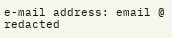e-mail address: email @ redacted